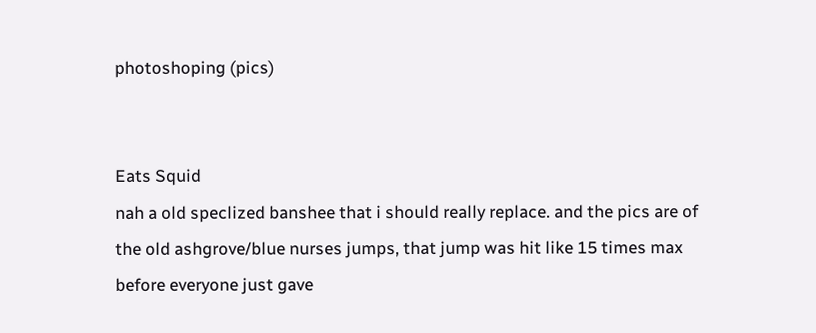photoshoping (pics)


Eats Squid
nah a old speclized banshee that i should really replace. and the pics are of the old ashgrove/blue nurses jumps, that jump was hit like 15 times max before everyone just gave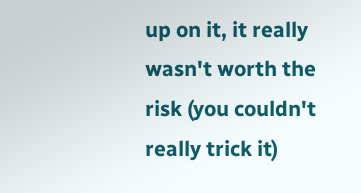up on it, it really wasn't worth the risk (you couldn't really trick it)